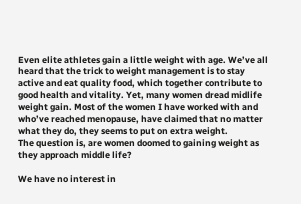Even elite athletes gain a little weight with age. We’ve all heard that the trick to weight management is to stay active and eat quality food, which together contribute to good health and vitality. Yet, many women dread midlife weight gain. Most of the women I have worked with and who’ve reached menopause, have claimed that no matter what they do, they seems to put on extra weight.
The question is, are women doomed to gaining weight as they approach middle life?

We have no interest in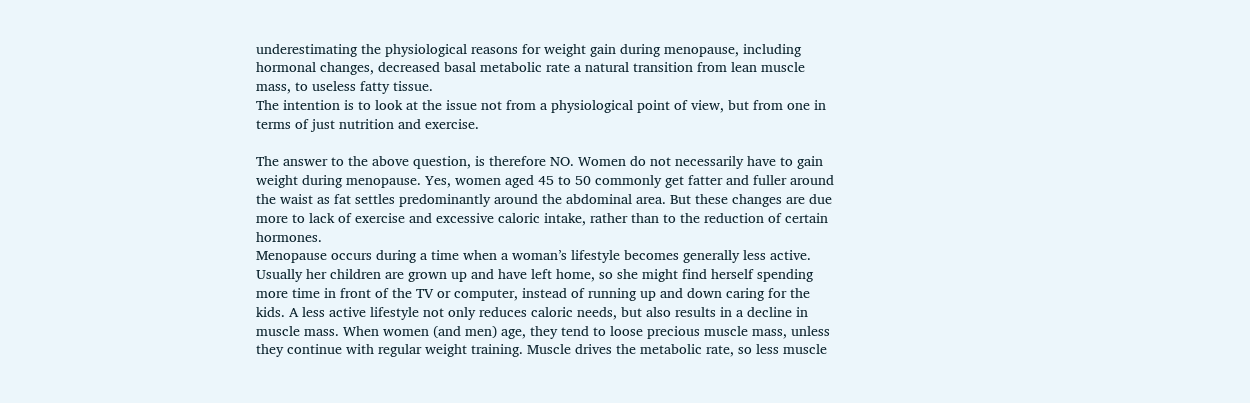underestimating the physiological reasons for weight gain during menopause, including hormonal changes, decreased basal metabolic rate a natural transition from lean muscle mass, to useless fatty tissue.
The intention is to look at the issue not from a physiological point of view, but from one in terms of just nutrition and exercise.

The answer to the above question, is therefore NO. Women do not necessarily have to gain weight during menopause. Yes, women aged 45 to 50 commonly get fatter and fuller around the waist as fat settles predominantly around the abdominal area. But these changes are due more to lack of exercise and excessive caloric intake, rather than to the reduction of certain hormones.
Menopause occurs during a time when a woman’s lifestyle becomes generally less active. Usually her children are grown up and have left home, so she might find herself spending more time in front of the TV or computer, instead of running up and down caring for the kids. A less active lifestyle not only reduces caloric needs, but also results in a decline in muscle mass. When women (and men) age, they tend to loose precious muscle mass, unless they continue with regular weight training. Muscle drives the metabolic rate, so less muscle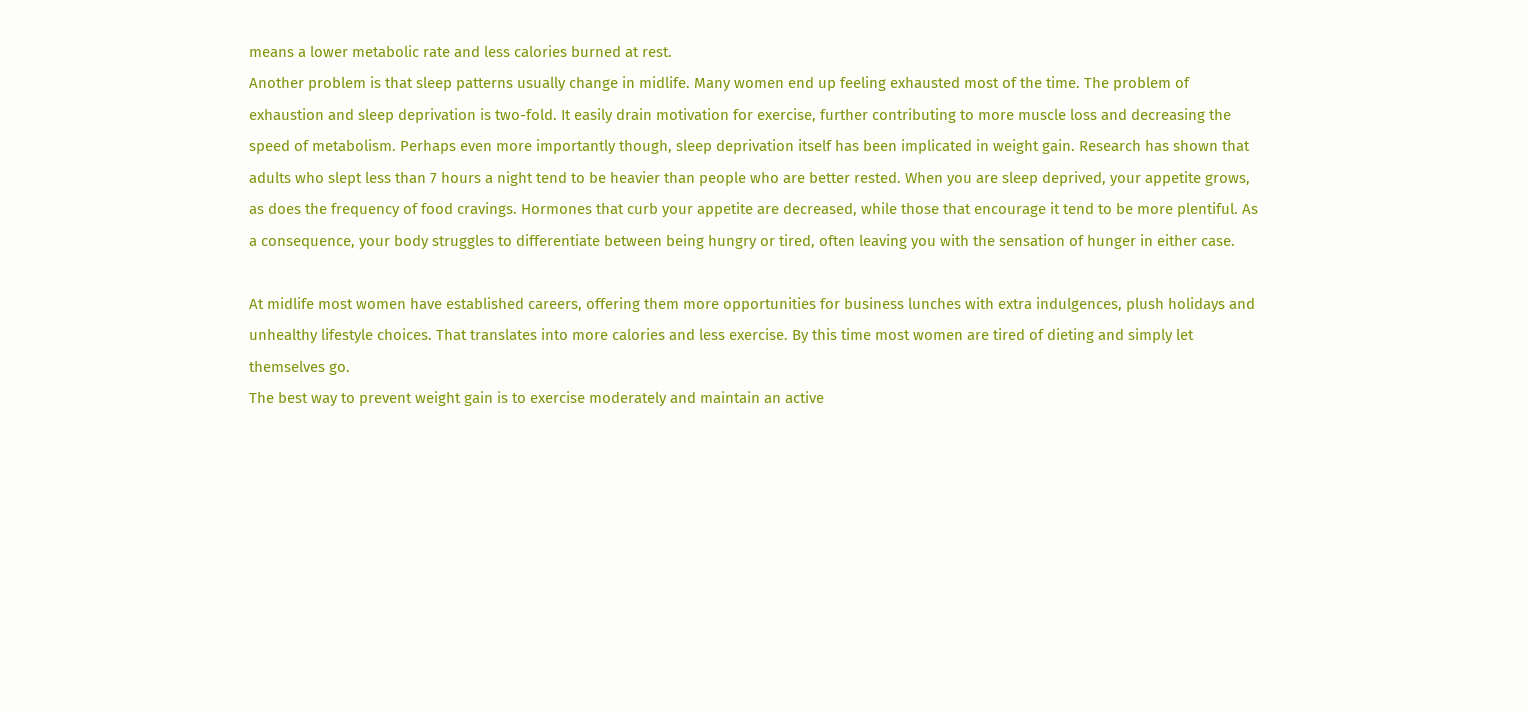means a lower metabolic rate and less calories burned at rest.
Another problem is that sleep patterns usually change in midlife. Many women end up feeling exhausted most of the time. The problem of exhaustion and sleep deprivation is two-fold. It easily drain motivation for exercise, further contributing to more muscle loss and decreasing the speed of metabolism. Perhaps even more importantly though, sleep deprivation itself has been implicated in weight gain. Research has shown that adults who slept less than 7 hours a night tend to be heavier than people who are better rested. When you are sleep deprived, your appetite grows, as does the frequency of food cravings. Hormones that curb your appetite are decreased, while those that encourage it tend to be more plentiful. As a consequence, your body struggles to differentiate between being hungry or tired, often leaving you with the sensation of hunger in either case.

At midlife most women have established careers, offering them more opportunities for business lunches with extra indulgences, plush holidays and unhealthy lifestyle choices. That translates into more calories and less exercise. By this time most women are tired of dieting and simply let themselves go.
The best way to prevent weight gain is to exercise moderately and maintain an active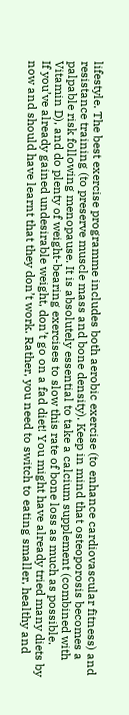lifestyle. The best exercise programme includes both aerobic exercise (to enhance cardiovascular fitness) and resistance training (to preserve muscle mass and bone density). Keep in mind that osteoporosis becomes a palpable risk following menopause. It is absolutely essential to take a calcium supplement (combined with Vitamin D), and do plenty of weight-bearing exercises to slow this rate of bone loss as much as possible.
If you’ve already gained undesirable weight, don’t go on a fad diet! You might have already tried many diets by now and should have learnt that they don’t work. Rather, you need to switch to eating smaller, healthy and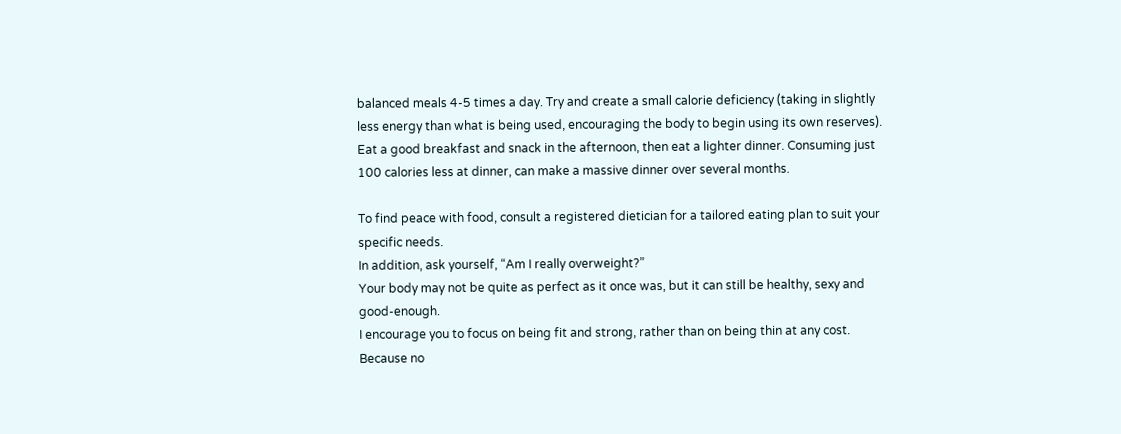balanced meals 4-5 times a day. Try and create a small calorie deficiency (taking in slightly less energy than what is being used, encouraging the body to begin using its own reserves). Eat a good breakfast and snack in the afternoon, then eat a lighter dinner. Consuming just 100 calories less at dinner, can make a massive dinner over several months.

To find peace with food, consult a registered dietician for a tailored eating plan to suit your specific needs.
In addition, ask yourself, “Am I really overweight?”
Your body may not be quite as perfect as it once was, but it can still be healthy, sexy and good-enough.
I encourage you to focus on being fit and strong, rather than on being thin at any cost.
Because no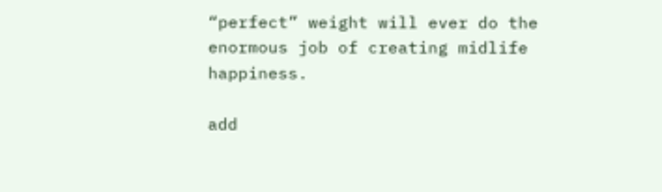“perfect” weight will ever do the enormous job of creating midlife happiness.

add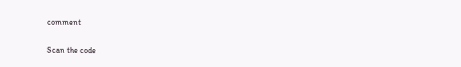comment

Scan the code